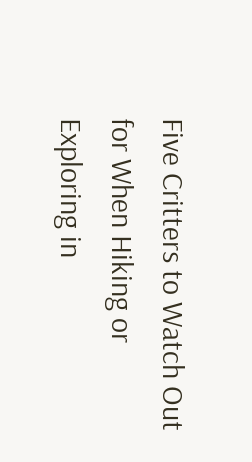Five Critters to Watch Out for When Hiking or Exploring in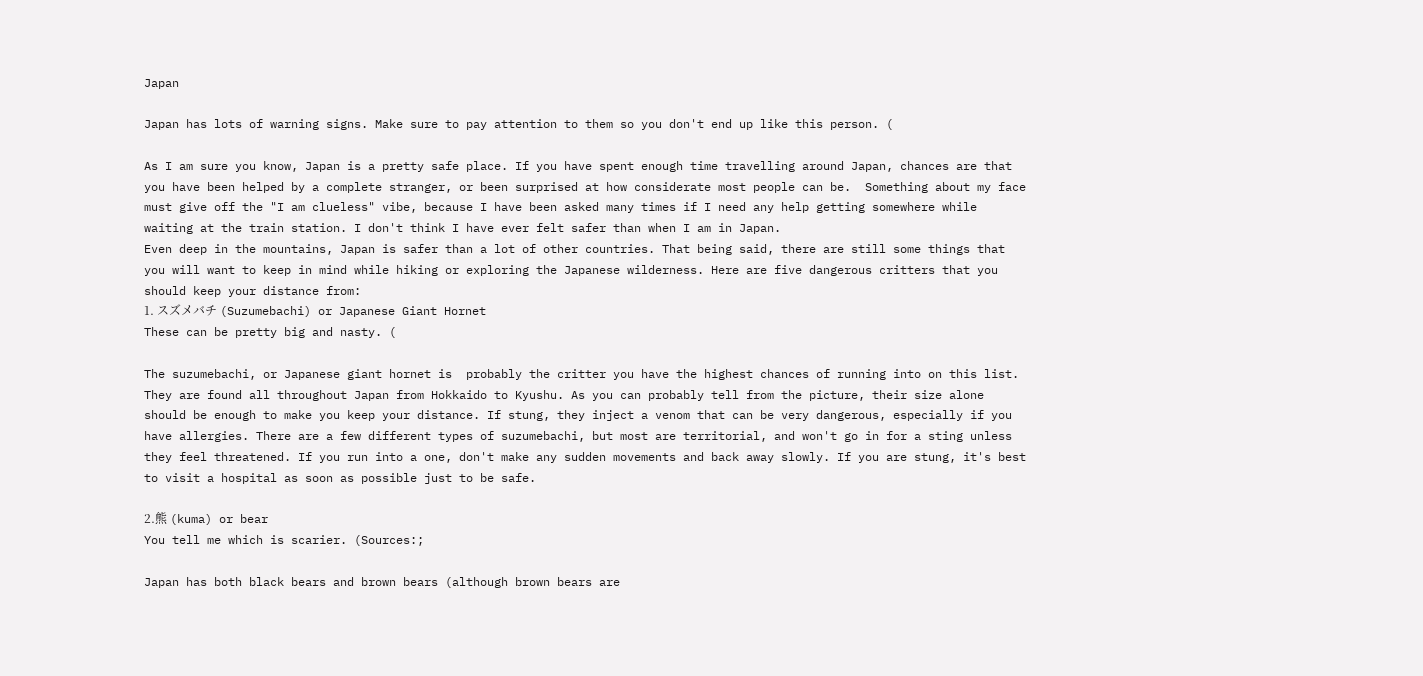Japan

Japan has lots of warning signs. Make sure to pay attention to them so you don't end up like this person. (

As I am sure you know, Japan is a pretty safe place. If you have spent enough time travelling around Japan, chances are that you have been helped by a complete stranger, or been surprised at how considerate most people can be.  Something about my face must give off the "I am clueless" vibe, because I have been asked many times if I need any help getting somewhere while waiting at the train station. I don't think I have ever felt safer than when I am in Japan.
Even deep in the mountains, Japan is safer than a lot of other countries. That being said, there are still some things that you will want to keep in mind while hiking or exploring the Japanese wilderness. Here are five dangerous critters that you should keep your distance from:
1. スズメバチ (Suzumebachi) or Japanese Giant Hornet
These can be pretty big and nasty. (

The suzumebachi, or Japanese giant hornet is  probably the critter you have the highest chances of running into on this list. They are found all throughout Japan from Hokkaido to Kyushu. As you can probably tell from the picture, their size alone should be enough to make you keep your distance. If stung, they inject a venom that can be very dangerous, especially if you have allergies. There are a few different types of suzumebachi, but most are territorial, and won't go in for a sting unless they feel threatened. If you run into a one, don't make any sudden movements and back away slowly. If you are stung, it's best to visit a hospital as soon as possible just to be safe.

2.熊 (kuma) or bear
You tell me which is scarier. (Sources:;

Japan has both black bears and brown bears (although brown bears are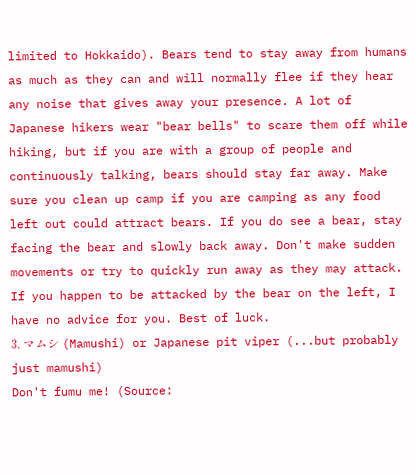limited to Hokkaido). Bears tend to stay away from humans as much as they can and will normally flee if they hear any noise that gives away your presence. A lot of Japanese hikers wear "bear bells" to scare them off while hiking, but if you are with a group of people and continuously talking, bears should stay far away. Make sure you clean up camp if you are camping as any food left out could attract bears. If you do see a bear, stay facing the bear and slowly back away. Don't make sudden movements or try to quickly run away as they may attack.
If you happen to be attacked by the bear on the left, I have no advice for you. Best of luck.
3. マムシ (Mamushi) or Japanese pit viper (...but probably just mamushi)
Don't fumu me! (Source: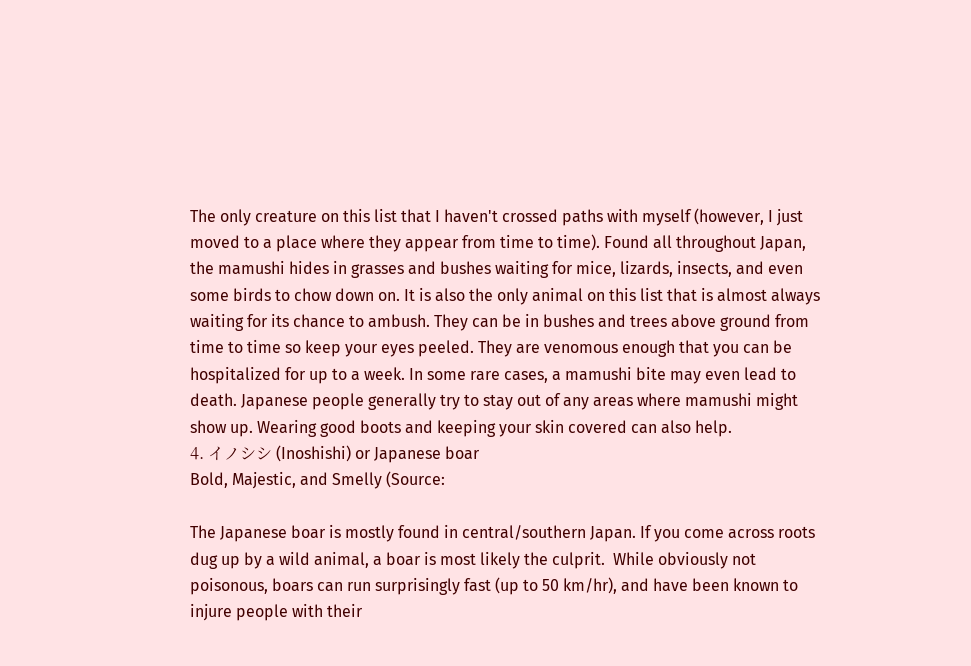The only creature on this list that I haven't crossed paths with myself (however, I just moved to a place where they appear from time to time). Found all throughout Japan, the mamushi hides in grasses and bushes waiting for mice, lizards, insects, and even some birds to chow down on. It is also the only animal on this list that is almost always waiting for its chance to ambush. They can be in bushes and trees above ground from time to time so keep your eyes peeled. They are venomous enough that you can be hospitalized for up to a week. In some rare cases, a mamushi bite may even lead to death. Japanese people generally try to stay out of any areas where mamushi might show up. Wearing good boots and keeping your skin covered can also help.
4. イノシシ (Inoshishi) or Japanese boar
Bold, Majestic, and Smelly (Source:

The Japanese boar is mostly found in central/southern Japan. If you come across roots dug up by a wild animal, a boar is most likely the culprit.  While obviously not poisonous, boars can run surprisingly fast (up to 50 km/hr), and have been known to injure people with their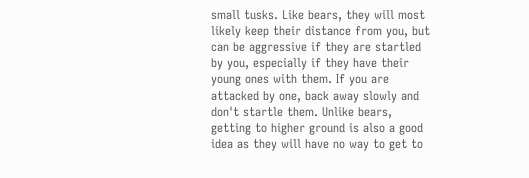small tusks. Like bears, they will most likely keep their distance from you, but can be aggressive if they are startled by you, especially if they have their young ones with them. If you are attacked by one, back away slowly and don't startle them. Unlike bears, getting to higher ground is also a good idea as they will have no way to get to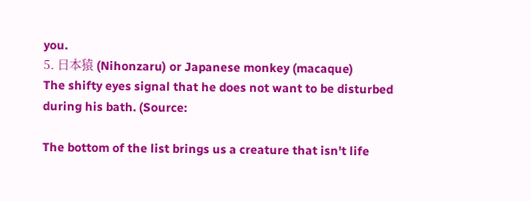you.
5. 日本猿 (Nihonzaru) or Japanese monkey (macaque)
The shifty eyes signal that he does not want to be disturbed during his bath. (Source:

The bottom of the list brings us a creature that isn't life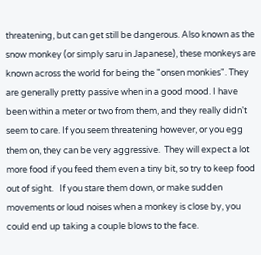threatening, but can get still be dangerous. Also known as the snow monkey (or simply saru in Japanese), these monkeys are known across the world for being the "onsen monkies". They are generally pretty passive when in a good mood. I have been within a meter or two from them, and they really didn't seem to care. If you seem threatening however, or you egg them on, they can be very aggressive.  They will expect a lot more food if you feed them even a tiny bit, so try to keep food out of sight.   If you stare them down, or make sudden movements or loud noises when a monkey is close by, you could end up taking a couple blows to the face.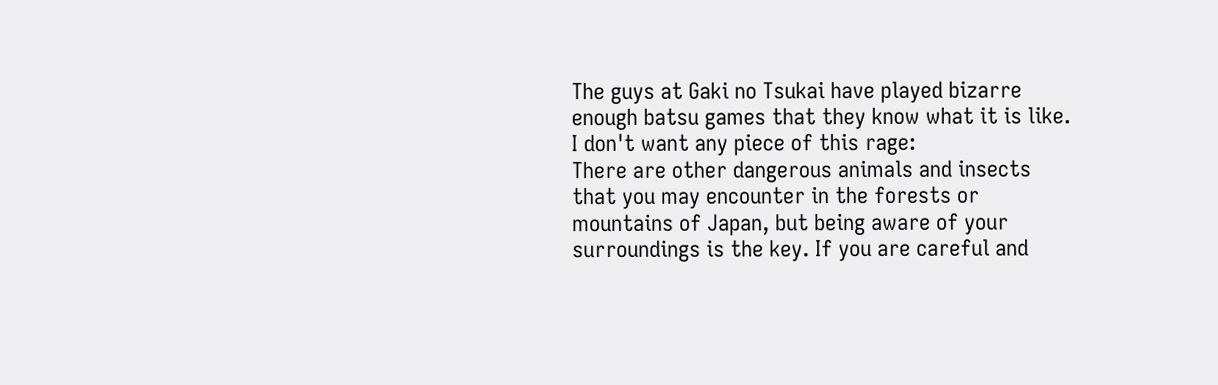The guys at Gaki no Tsukai have played bizarre enough batsu games that they know what it is like. I don't want any piece of this rage:
There are other dangerous animals and insects that you may encounter in the forests or mountains of Japan, but being aware of your surroundings is the key. If you are careful and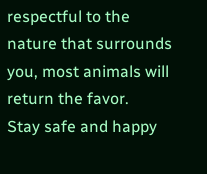respectful to the nature that surrounds you, most animals will return the favor.
Stay safe and happy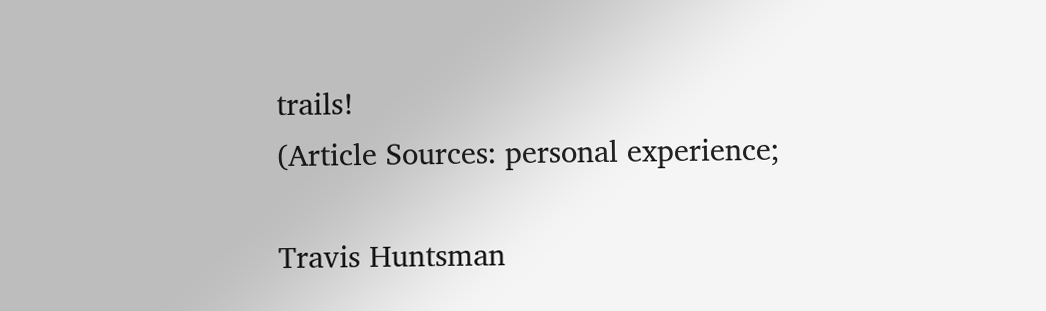trails!
(Article Sources: personal experience;

Travis Huntsman